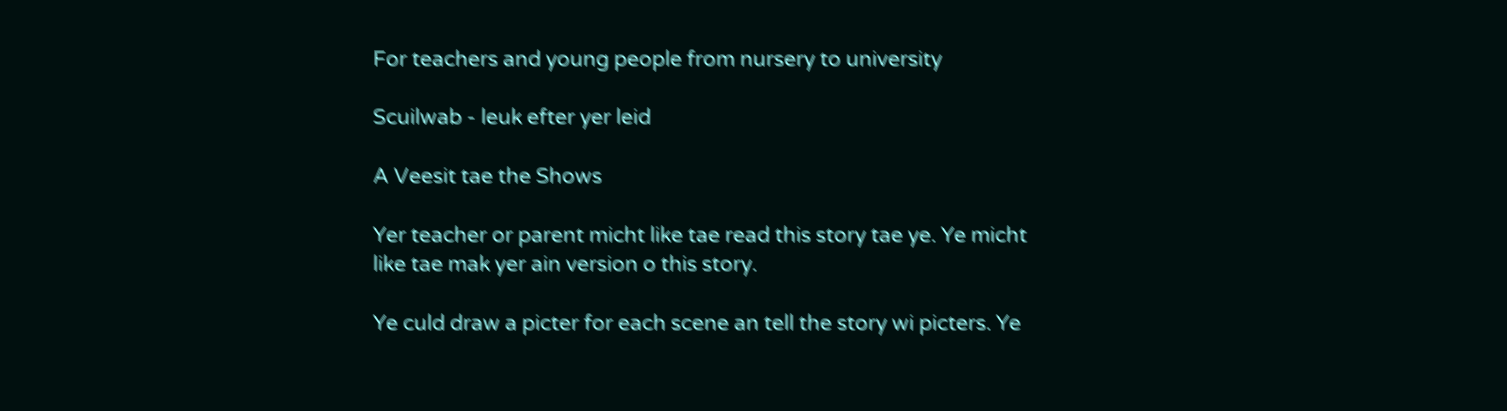For teachers and young people from nursery to university

Scuilwab - leuk efter yer leid

A Veesit tae the Shows

Yer teacher or parent micht like tae read this story tae ye. Ye micht like tae mak yer ain version o this story.

Ye culd draw a picter for each scene an tell the story wi picters. Ye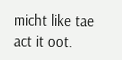micht like tae act it oot.